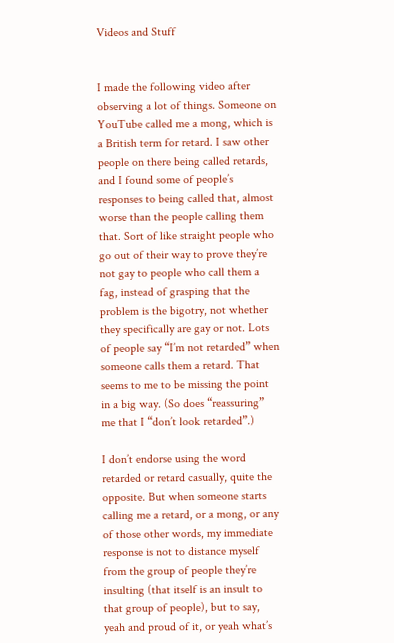Videos and Stuff


I made the following video after observing a lot of things. Someone on YouTube called me a mong, which is a British term for retard. I saw other people on there being called retards, and I found some of people’s responses to being called that, almost worse than the people calling them that. Sort of like straight people who go out of their way to prove they’re not gay to people who call them a fag, instead of grasping that the problem is the bigotry, not whether they specifically are gay or not. Lots of people say “I’m not retarded” when someone calls them a retard. That seems to me to be missing the point in a big way. (So does “reassuring” me that I “don’t look retarded”.)

I don’t endorse using the word retarded or retard casually, quite the opposite. But when someone starts calling me a retard, or a mong, or any of those other words, my immediate response is not to distance myself from the group of people they’re insulting (that itself is an insult to that group of people), but to say, yeah and proud of it, or yeah what’s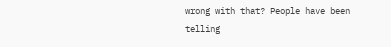wrong with that? People have been telling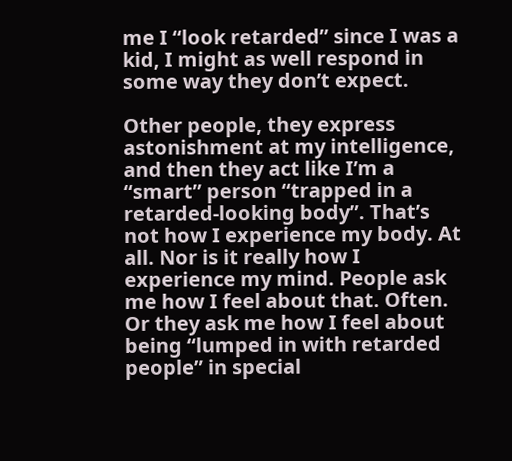me I “look retarded” since I was a kid, I might as well respond in some way they don’t expect.

Other people, they express astonishment at my intelligence, and then they act like I’m a “smart” person “trapped in a retarded-looking body”. That’s not how I experience my body. At all. Nor is it really how I experience my mind. People ask me how I feel about that. Often. Or they ask me how I feel about being “lumped in with retarded people” in special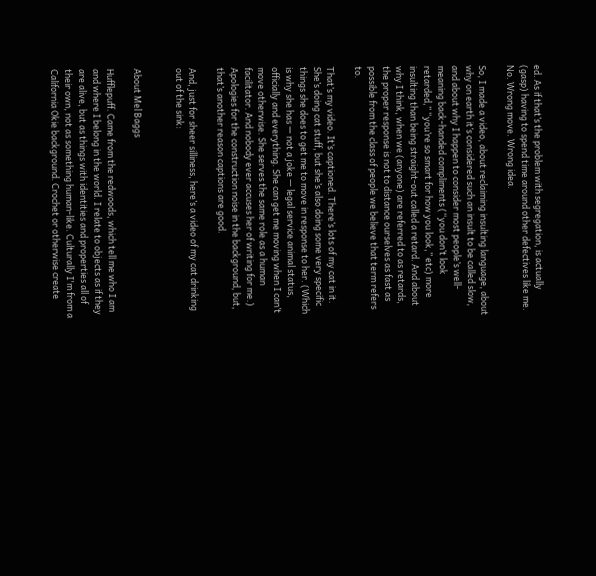ed. As if that’s the problem with segregation, is actually (gasp) having to spend time around other defectives like me. No. Wrong move. Wrong idea.

So, I made a video, about reclaiming insulting language, about why on earth it’s considered such an insult to be called slow, and about why I happen to consider most people’s well-meaning back-handed compliments (“you don’t look retarded,” “you’re so smart for how you look,” etc) more insulting than being straight-out called a retard. And about why I think, when we (anyone) are referred to as retards, the proper response is not to distance ourselves as fast as possible from the class of people we believe that term refers to.

That’s my video. It’s captioned. There’s lots of my cat in it. She’s doing cat stuff, but she’s also doing some very specific things she does to get me to move in response to her. (Which is why she has — not a joke — legal service animal status, officially and everything. She can get me moving when I can’t move otherwise. She serves the same role as a human facilitator. And nobody ever accuses her of writing for me.) Apologies for the construction noise in the background, but, that’s another reason captions are good.

And, just for sheer silliness, here’s a video of my cat drinking out of the sink:


About Mel Baggs

Hufflepuff. Came from the redwoods, which tell me who I am and where I belong in the world. I relate to objects as if they are alive, but as things with identities and properties all of their own, not as something human-like. Culturally I'm from a California Okie background. Crochet or otherwise create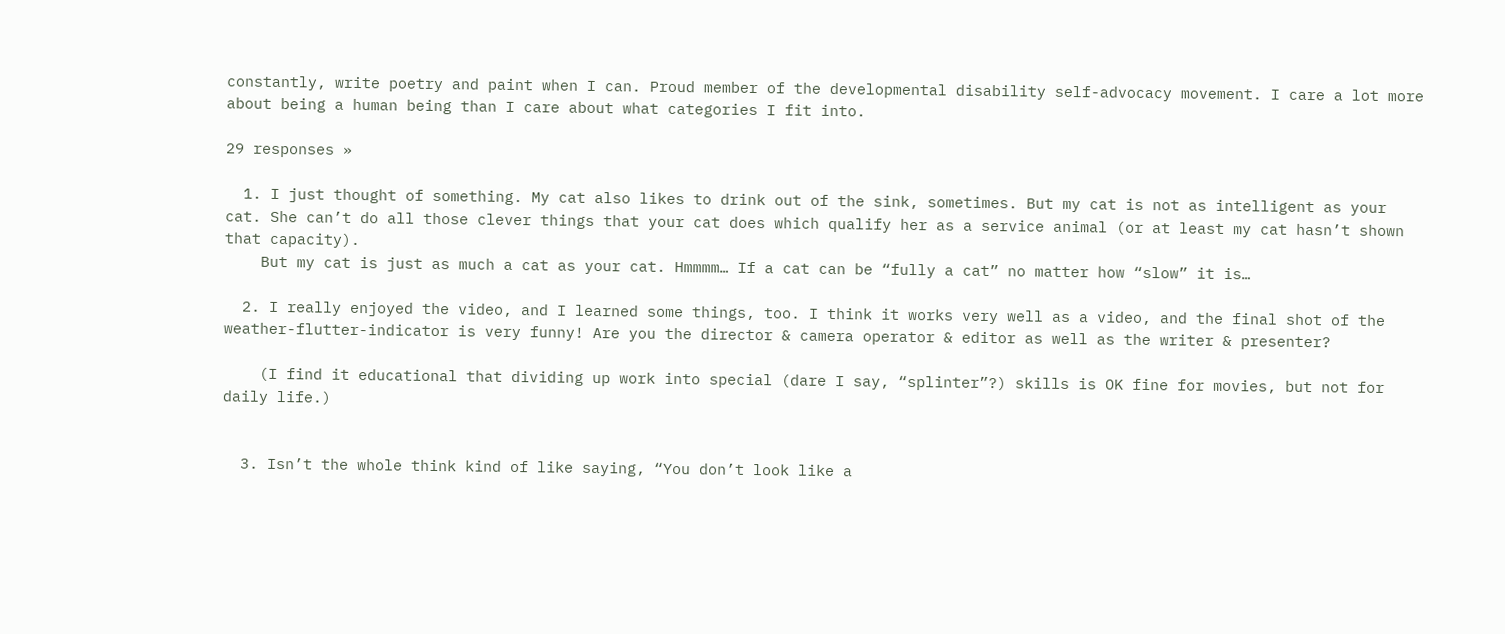constantly, write poetry and paint when I can. Proud member of the developmental disability self-advocacy movement. I care a lot more about being a human being than I care about what categories I fit into.

29 responses »

  1. I just thought of something. My cat also likes to drink out of the sink, sometimes. But my cat is not as intelligent as your cat. She can’t do all those clever things that your cat does which qualify her as a service animal (or at least my cat hasn’t shown that capacity).
    But my cat is just as much a cat as your cat. Hmmmm… If a cat can be “fully a cat” no matter how “slow” it is…

  2. I really enjoyed the video, and I learned some things, too. I think it works very well as a video, and the final shot of the weather-flutter-indicator is very funny! Are you the director & camera operator & editor as well as the writer & presenter?

    (I find it educational that dividing up work into special (dare I say, “splinter”?) skills is OK fine for movies, but not for daily life.)


  3. Isn’t the whole think kind of like saying, “You don’t look like a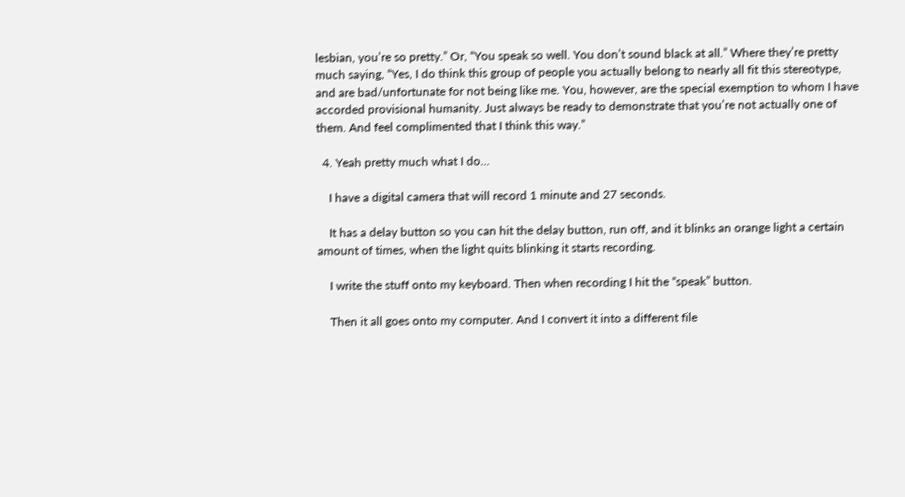lesbian, you’re so pretty.” Or, “You speak so well. You don’t sound black at all.” Where they’re pretty much saying, “Yes, I do think this group of people you actually belong to nearly all fit this stereotype, and are bad/unfortunate for not being like me. You, however, are the special exemption to whom I have accorded provisional humanity. Just always be ready to demonstrate that you’re not actually one of them. And feel complimented that I think this way.”

  4. Yeah pretty much what I do…

    I have a digital camera that will record 1 minute and 27 seconds.

    It has a delay button so you can hit the delay button, run off, and it blinks an orange light a certain amount of times, when the light quits blinking it starts recording.

    I write the stuff onto my keyboard. Then when recording I hit the “speak” button.

    Then it all goes onto my computer. And I convert it into a different file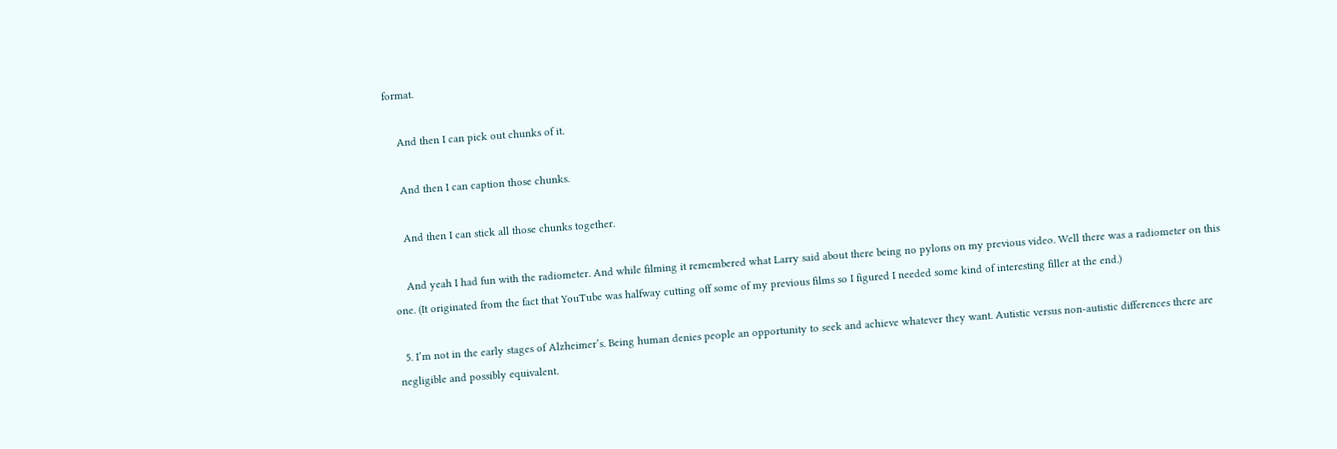format.

    And then I can pick out chunks of it.

    And then I can caption those chunks.

    And then I can stick all those chunks together.

    And yeah I had fun with the radiometer. And while filming it remembered what Larry said about there being no pylons on my previous video. Well there was a radiometer on this one. (It originated from the fact that YouTube was halfway cutting off some of my previous films so I figured I needed some kind of interesting filler at the end.)

  5. I’m not in the early stages of Alzheimer’s. Being human denies people an opportunity to seek and achieve whatever they want. Autistic versus non-autistic differences there are negligible and possibly equivalent.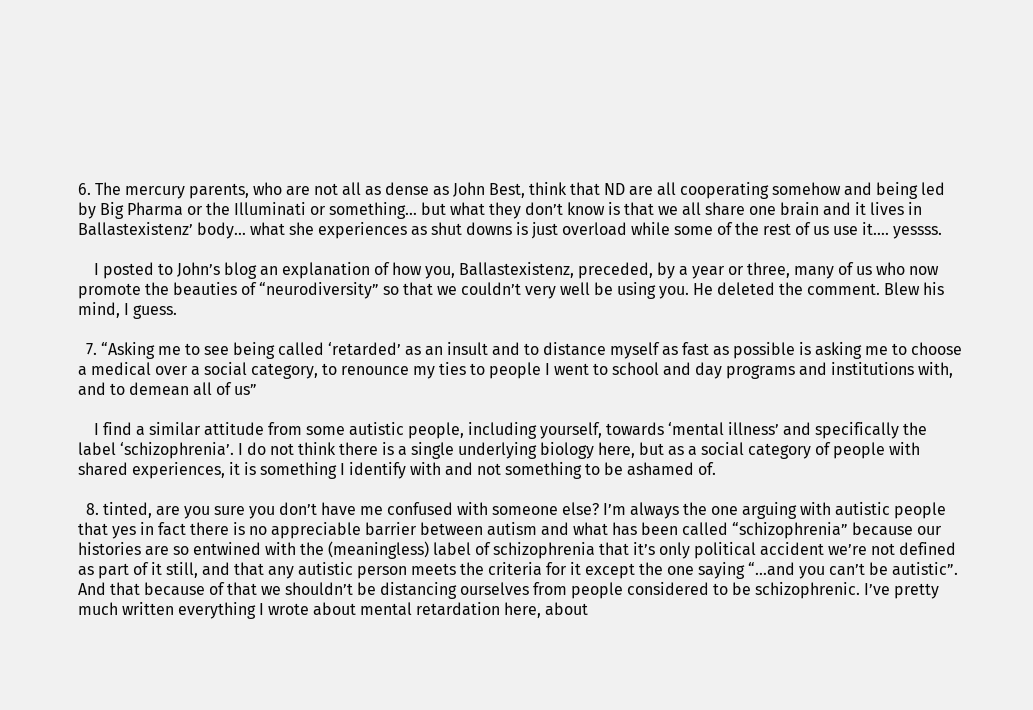6. The mercury parents, who are not all as dense as John Best, think that ND are all cooperating somehow and being led by Big Pharma or the Illuminati or something… but what they don’t know is that we all share one brain and it lives in Ballastexistenz’ body… what she experiences as shut downs is just overload while some of the rest of us use it…. yessss.

    I posted to John’s blog an explanation of how you, Ballastexistenz, preceded, by a year or three, many of us who now promote the beauties of “neurodiversity” so that we couldn’t very well be using you. He deleted the comment. Blew his mind, I guess.

  7. “Asking me to see being called ‘retarded’ as an insult and to distance myself as fast as possible is asking me to choose a medical over a social category, to renounce my ties to people I went to school and day programs and institutions with, and to demean all of us”

    I find a similar attitude from some autistic people, including yourself, towards ‘mental illness’ and specifically the label ‘schizophrenia’. I do not think there is a single underlying biology here, but as a social category of people with shared experiences, it is something I identify with and not something to be ashamed of.

  8. tinted, are you sure you don’t have me confused with someone else? I’m always the one arguing with autistic people that yes in fact there is no appreciable barrier between autism and what has been called “schizophrenia” because our histories are so entwined with the (meaningless) label of schizophrenia that it’s only political accident we’re not defined as part of it still, and that any autistic person meets the criteria for it except the one saying “…and you can’t be autistic”. And that because of that we shouldn’t be distancing ourselves from people considered to be schizophrenic. I’ve pretty much written everything I wrote about mental retardation here, about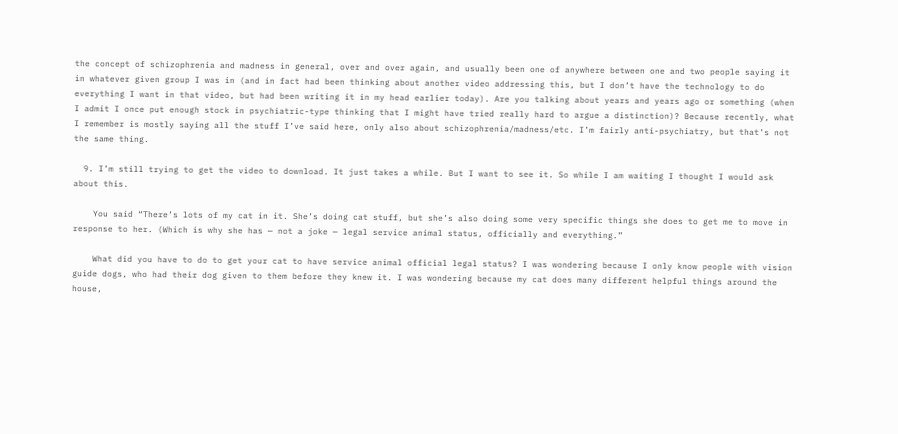the concept of schizophrenia and madness in general, over and over again, and usually been one of anywhere between one and two people saying it in whatever given group I was in (and in fact had been thinking about another video addressing this, but I don’t have the technology to do everything I want in that video, but had been writing it in my head earlier today). Are you talking about years and years ago or something (when I admit I once put enough stock in psychiatric-type thinking that I might have tried really hard to argue a distinction)? Because recently, what I remember is mostly saying all the stuff I’ve said here, only also about schizophrenia/madness/etc. I’m fairly anti-psychiatry, but that’s not the same thing.

  9. I’m still trying to get the video to download. It just takes a while. But I want to see it. So while I am waiting I thought I would ask about this.

    You said “There’s lots of my cat in it. She’s doing cat stuff, but she’s also doing some very specific things she does to get me to move in response to her. (Which is why she has — not a joke — legal service animal status, officially and everything.”

    What did you have to do to get your cat to have service animal official legal status? I was wondering because I only know people with vision guide dogs, who had their dog given to them before they knew it. I was wondering because my cat does many different helpful things around the house,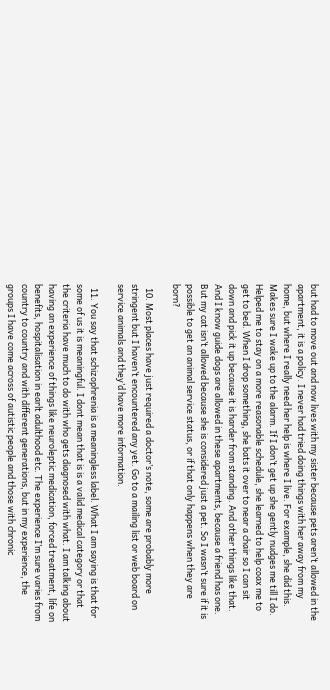but had to move out and now lives with my sister because pets aren’t allowed in the apartment, it is a policy. I never had tried doing things with her away from my home, but where I really need her help is where I live. For example, she did this. Makes sure I wake up to the alarm. If I don’t get up she gently nudges me till I do. Helped me to stay on a more reasonable schedule, she learned to help coax me to get to bed. When I drop something, she bats it over to near a chair so I can sit down and pick it up because it is harder from standing. And other things like that. And I know guide dogs are allowed in these apartments, because a friend has one. But my cat isn’t allowed because she is considered just a pet. So I wasn’t sure if it is possible to get an animal service status, or if that only happens when they are born?

  10. Most places have just required a doctor’s note, some are probably more stringent but I haven’t encountered any yet. Go to a mailing list or web board on service animals and they’d have more information.

  11. You say that schizophrenia is a meaningless label. What I am saying is that for some of us it is meaningful. I dont mean that is is a valid medical category or that the criteria have much to do with who gets diagnosed with what. I am talking about having an experience of things like neuroleptic medication, forced treatment, life on benefits, hospitalisation in earlt adulthood etc. The experience I’m sure varies from country to country and with different generations, but in my experience, the groups I have come across of autistic people and those with chronic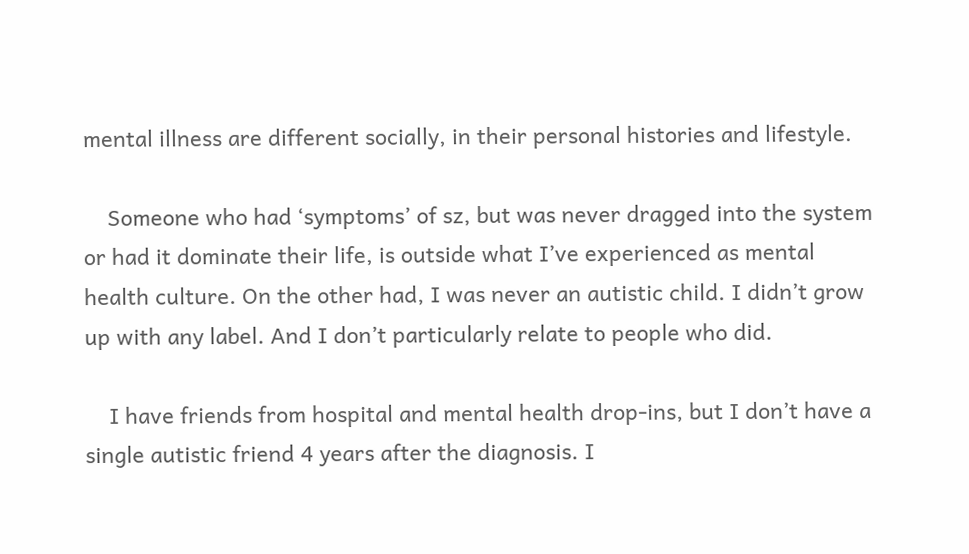mental illness are different socially, in their personal histories and lifestyle.

    Someone who had ‘symptoms’ of sz, but was never dragged into the system or had it dominate their life, is outside what I’ve experienced as mental health culture. On the other had, I was never an autistic child. I didn’t grow up with any label. And I don’t particularly relate to people who did.

    I have friends from hospital and mental health drop-ins, but I don’t have a single autistic friend 4 years after the diagnosis. I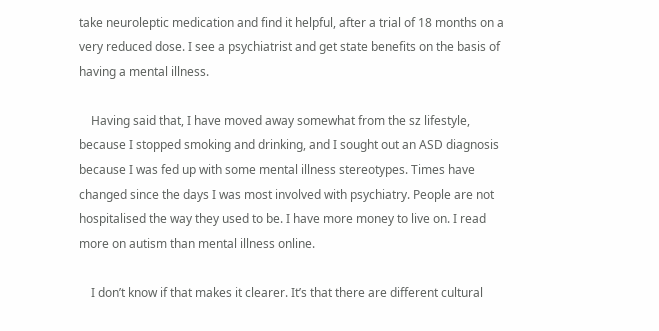take neuroleptic medication and find it helpful, after a trial of 18 months on a very reduced dose. I see a psychiatrist and get state benefits on the basis of having a mental illness.

    Having said that, I have moved away somewhat from the sz lifestyle, because I stopped smoking and drinking, and I sought out an ASD diagnosis because I was fed up with some mental illness stereotypes. Times have changed since the days I was most involved with psychiatry. People are not hospitalised the way they used to be. I have more money to live on. I read more on autism than mental illness online.

    I don’t know if that makes it clearer. It’s that there are different cultural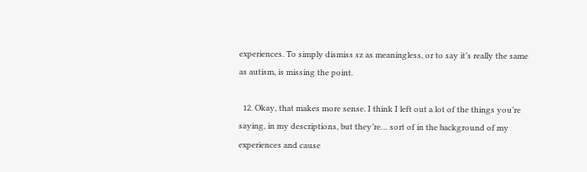experiences. To simply dismiss sz as meaningless, or to say it’s really the same as autism, is missing the point.

  12. Okay, that makes more sense. I think I left out a lot of the things you’re saying, in my descriptions, but they’re… sort of in the background of my experiences and cause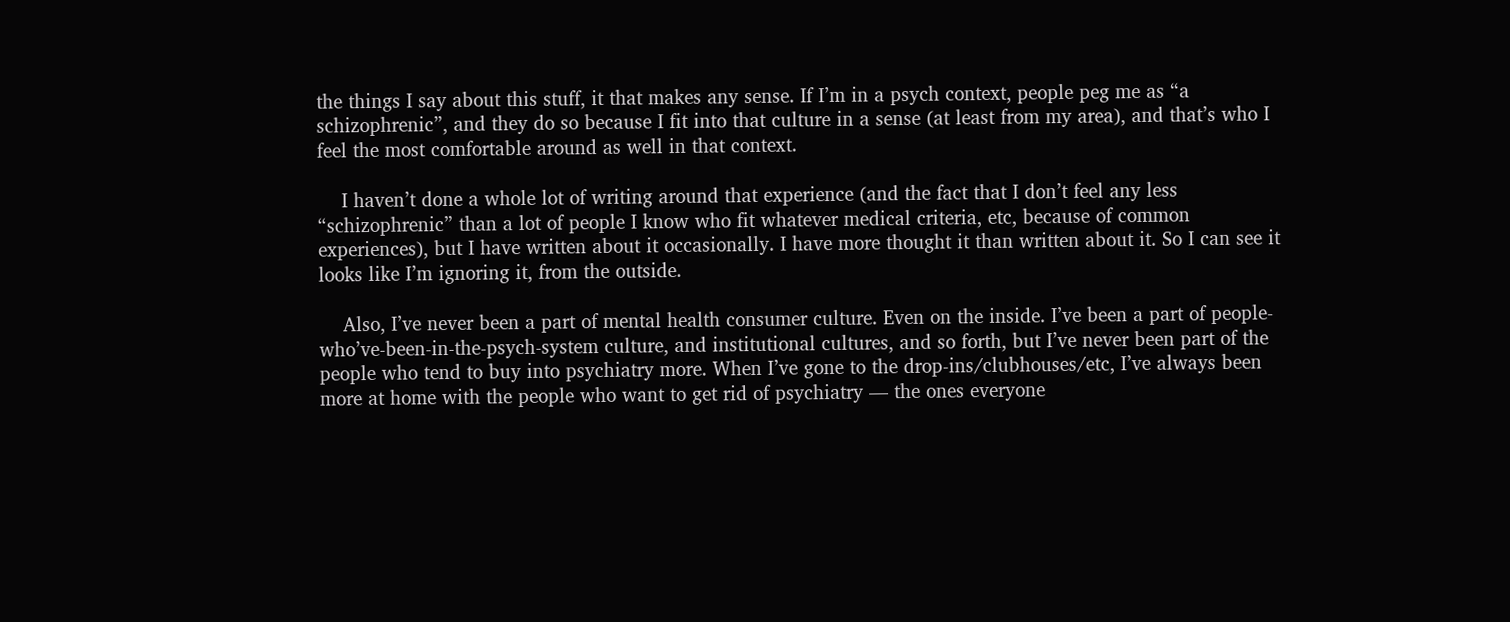the things I say about this stuff, it that makes any sense. If I’m in a psych context, people peg me as “a schizophrenic”, and they do so because I fit into that culture in a sense (at least from my area), and that’s who I feel the most comfortable around as well in that context.

    I haven’t done a whole lot of writing around that experience (and the fact that I don’t feel any less “schizophrenic” than a lot of people I know who fit whatever medical criteria, etc, because of common experiences), but I have written about it occasionally. I have more thought it than written about it. So I can see it looks like I’m ignoring it, from the outside.

    Also, I’ve never been a part of mental health consumer culture. Even on the inside. I’ve been a part of people-who’ve-been-in-the-psych-system culture, and institutional cultures, and so forth, but I’ve never been part of the people who tend to buy into psychiatry more. When I’ve gone to the drop-ins/clubhouses/etc, I’ve always been more at home with the people who want to get rid of psychiatry — the ones everyone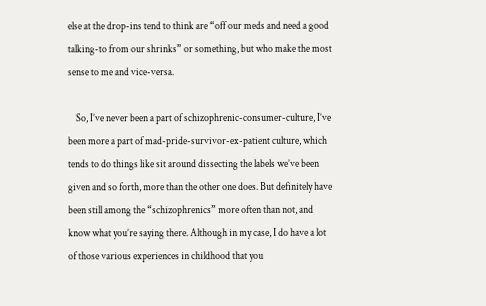else at the drop-ins tend to think are “off our meds and need a good talking-to from our shrinks” or something, but who make the most sense to me and vice-versa.

    So, I’ve never been a part of schizophrenic-consumer-culture, I’ve been more a part of mad-pride-survivor-ex-patient culture, which tends to do things like sit around dissecting the labels we’ve been given and so forth, more than the other one does. But definitely have been still among the “schizophrenics” more often than not, and know what you’re saying there. Although in my case, I do have a lot of those various experiences in childhood that you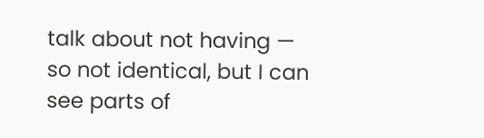talk about not having — so not identical, but I can see parts of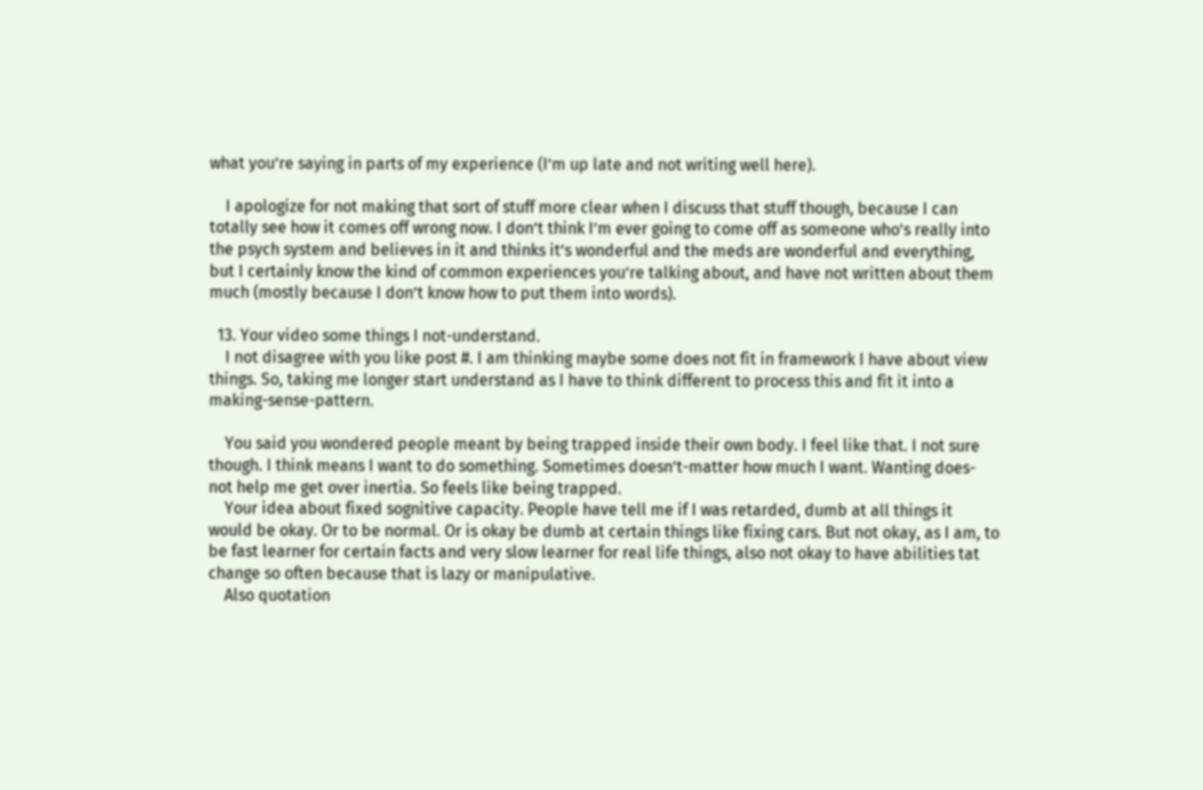what you’re saying in parts of my experience (I’m up late and not writing well here).

    I apologize for not making that sort of stuff more clear when I discuss that stuff though, because I can totally see how it comes off wrong now. I don’t think I’m ever going to come off as someone who’s really into the psych system and believes in it and thinks it’s wonderful and the meds are wonderful and everything, but I certainly know the kind of common experiences you’re talking about, and have not written about them much (mostly because I don’t know how to put them into words).

  13. Your video some things I not-understand.
    I not disagree with you like post #. I am thinking maybe some does not fit in framework I have about view things. So, taking me longer start understand as I have to think different to process this and fit it into a making-sense-pattern.

    You said you wondered people meant by being trapped inside their own body. I feel like that. I not sure though. I think means I want to do something. Sometimes doesn’t-matter how much I want. Wanting does- not help me get over inertia. So feels like being trapped.
    Your idea about fixed sognitive capacity. People have tell me if I was retarded, dumb at all things it would be okay. Or to be normal. Or is okay be dumb at certain things like fixing cars. But not okay, as I am, to be fast learner for certain facts and very slow learner for real life things, also not okay to have abilities tat change so often because that is lazy or manipulative.
    Also quotation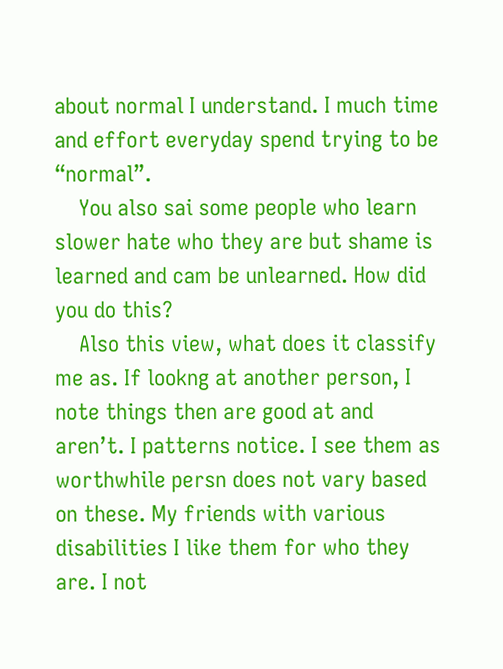about normal I understand. I much time and effort everyday spend trying to be “normal”.
    You also sai some people who learn slower hate who they are but shame is learned and cam be unlearned. How did you do this?
    Also this view, what does it classify me as. If lookng at another person, I note things then are good at and aren’t. I patterns notice. I see them as worthwhile persn does not vary based on these. My friends with various disabilities I like them for who they are. I not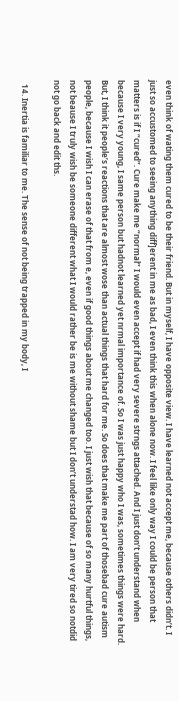even think of wating them cured to be their friend. But in myself, I have opposite view. I have learned not accept me, because others didn’t. I just so accustomed to seeing anything diff]erent in me as bad, I even think this when alone now. I feel like only way I could be person that matters is if I “cured”. Cure make me “normal” I would even accept if had very severe strngs attached. And I just don’t understand when because I very young, I same person but hadnot learned yet nrmal importance of. So I was just happy who I was, sometimes things were hard. But, I think it people’s reactions that are almost wose than actual things that hard for me. So does that make me part of thosebad cure autism people, because I wish I can erase of that from e, even if good things about me changed too. I just wish that because of so many hurtful things, not beause I truly wish be someone different what I would rather be is me without shame but I don’t understad how. I am very tired so notdid not go back and edit ths.

  14. Inertia is familiar to me. The sense of not being trapped in my body, I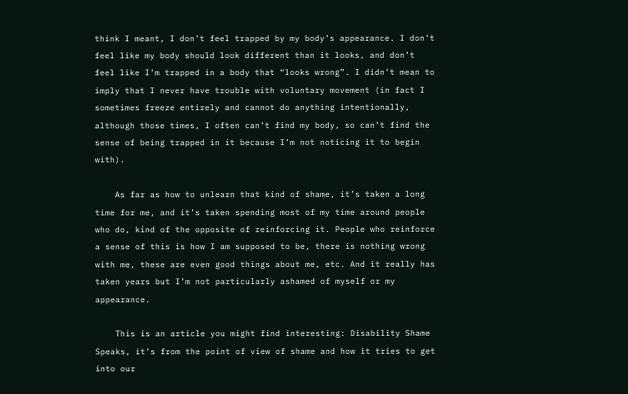think I meant, I don’t feel trapped by my body’s appearance. I don’t feel like my body should look different than it looks, and don’t feel like I’m trapped in a body that “looks wrong”. I didn’t mean to imply that I never have trouble with voluntary movement (in fact I sometimes freeze entirely and cannot do anything intentionally, although those times, I often can’t find my body, so can’t find the sense of being trapped in it because I’m not noticing it to begin with).

    As far as how to unlearn that kind of shame, it’s taken a long time for me, and it’s taken spending most of my time around people who do, kind of the opposite of reinforcing it. People who reinforce a sense of this is how I am supposed to be, there is nothing wrong with me, these are even good things about me, etc. And it really has taken years but I’m not particularly ashamed of myself or my appearance.

    This is an article you might find interesting: Disability Shame Speaks, it’s from the point of view of shame and how it tries to get into our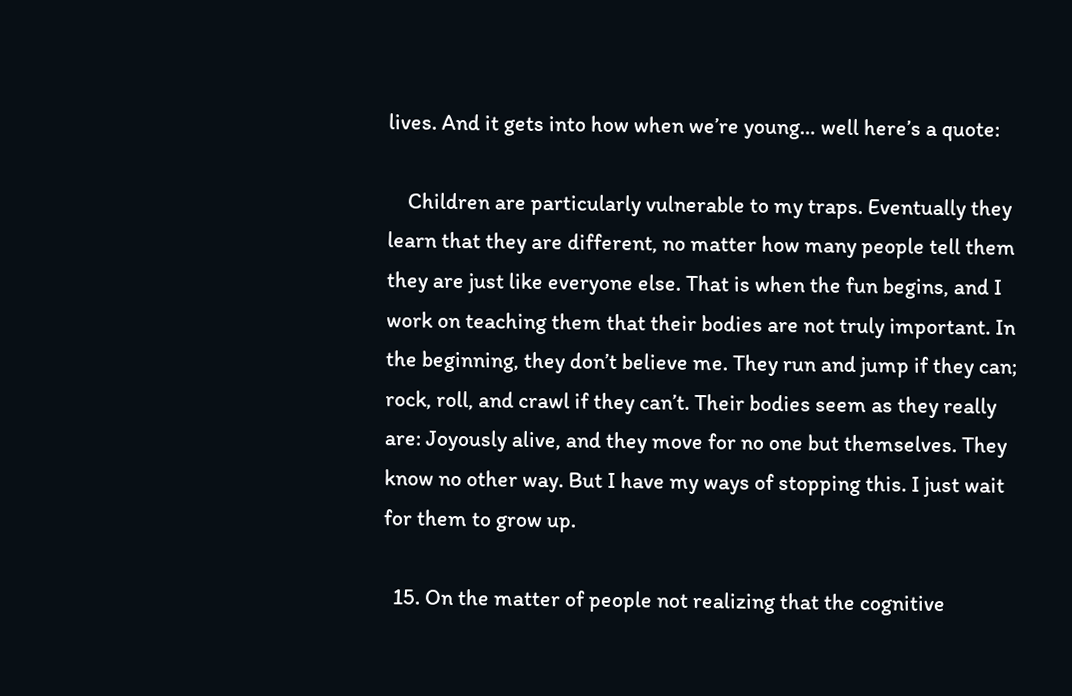lives. And it gets into how when we’re young… well here’s a quote:

    Children are particularly vulnerable to my traps. Eventually they learn that they are different, no matter how many people tell them they are just like everyone else. That is when the fun begins, and I work on teaching them that their bodies are not truly important. In the beginning, they don’t believe me. They run and jump if they can; rock, roll, and crawl if they can’t. Their bodies seem as they really are: Joyously alive, and they move for no one but themselves. They know no other way. But I have my ways of stopping this. I just wait for them to grow up.

  15. On the matter of people not realizing that the cognitive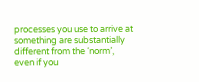processes you use to arrive at something are substantially different from the ‘norm’, even if you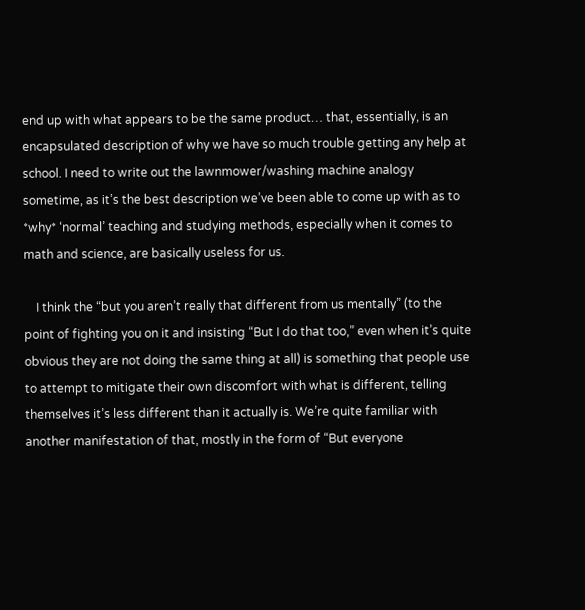end up with what appears to be the same product… that, essentially, is an encapsulated description of why we have so much trouble getting any help at school. I need to write out the lawnmower/washing machine analogy sometime, as it’s the best description we’ve been able to come up with as to *why* ‘normal’ teaching and studying methods, especially when it comes to math and science, are basically useless for us.

    I think the “but you aren’t really that different from us mentally” (to the point of fighting you on it and insisting “But I do that too,” even when it’s quite obvious they are not doing the same thing at all) is something that people use to attempt to mitigate their own discomfort with what is different, telling themselves it’s less different than it actually is. We’re quite familiar with another manifestation of that, mostly in the form of “But everyone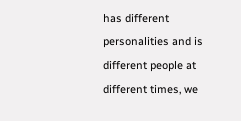has different personalities and is different people at different times, we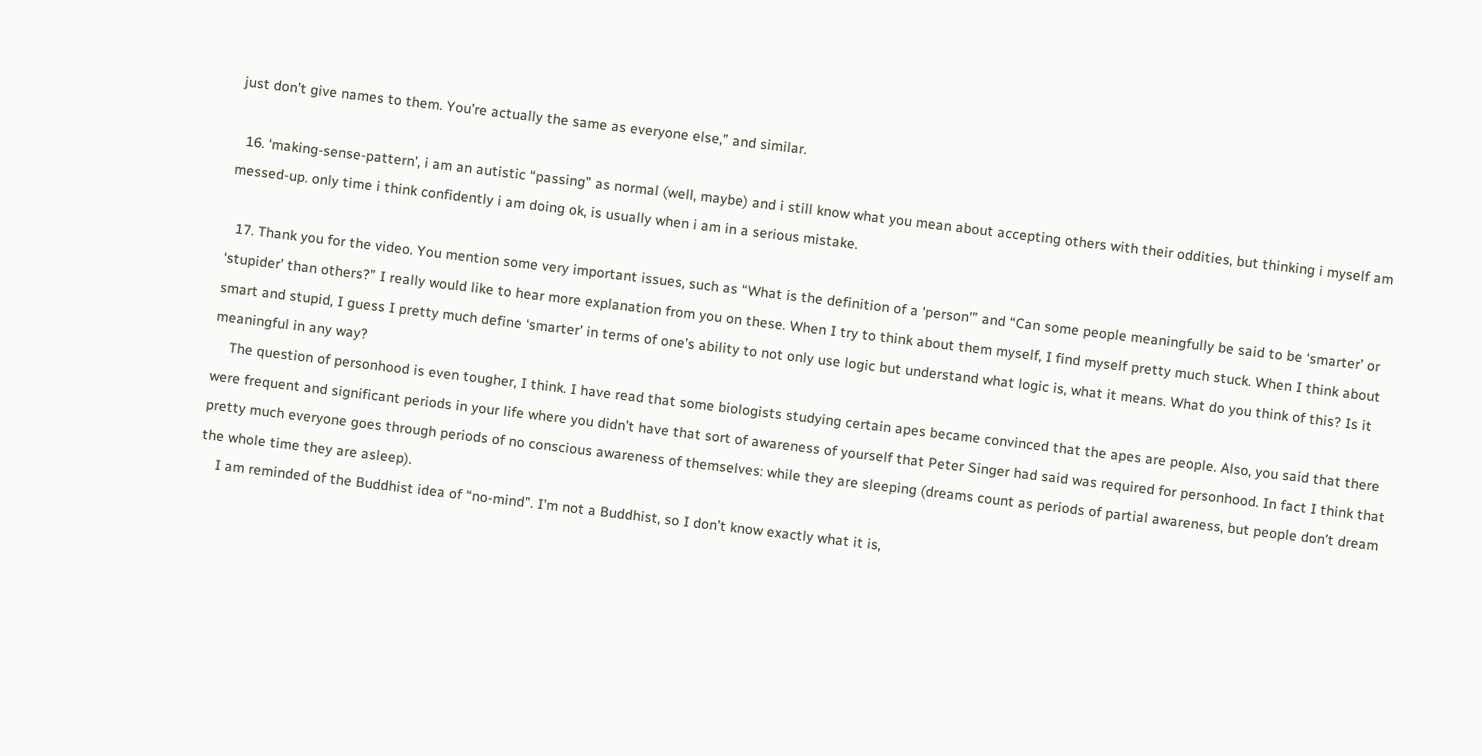just don’t give names to them. You’re actually the same as everyone else,” and similar.

  16. ‘making-sense-pattern’, i am an autistic “passing” as normal (well, maybe) and i still know what you mean about accepting others with their oddities, but thinking i myself am messed-up. only time i think confidently i am doing ok, is usually when i am in a serious mistake.

  17. Thank you for the video. You mention some very important issues, such as “What is the definition of a ‘person'” and “Can some people meaningfully be said to be ‘smarter’ or ‘stupider’ than others?” I really would like to hear more explanation from you on these. When I try to think about them myself, I find myself pretty much stuck. When I think about smart and stupid, I guess I pretty much define ‘smarter’ in terms of one’s ability to not only use logic but understand what logic is, what it means. What do you think of this? Is it meaningful in any way?
    The question of personhood is even tougher, I think. I have read that some biologists studying certain apes became convinced that the apes are people. Also, you said that there were frequent and significant periods in your life where you didn’t have that sort of awareness of yourself that Peter Singer had said was required for personhood. In fact I think that pretty much everyone goes through periods of no conscious awareness of themselves: while they are sleeping (dreams count as periods of partial awareness, but people don’t dream the whole time they are asleep).
    I am reminded of the Buddhist idea of “no-mind”. I’m not a Buddhist, so I don’t know exactly what it is,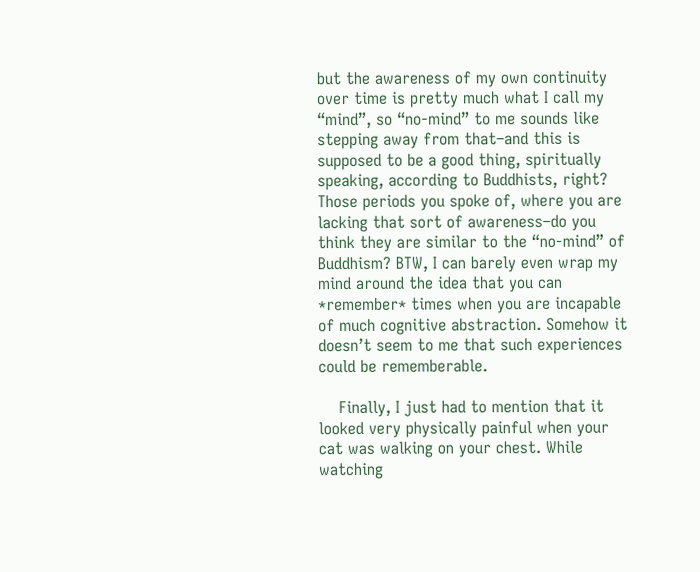but the awareness of my own continuity over time is pretty much what I call my “mind”, so “no-mind” to me sounds like stepping away from that–and this is supposed to be a good thing, spiritually speaking, according to Buddhists, right? Those periods you spoke of, where you are lacking that sort of awareness–do you think they are similar to the “no-mind” of Buddhism? BTW, I can barely even wrap my mind around the idea that you can *remember* times when you are incapable of much cognitive abstraction. Somehow it doesn’t seem to me that such experiences could be rememberable.

    Finally, I just had to mention that it looked very physically painful when your cat was walking on your chest. While watching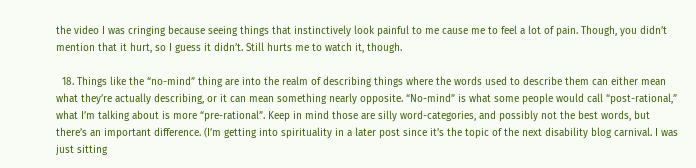the video I was cringing because seeing things that instinctively look painful to me cause me to feel a lot of pain. Though, you didn’t mention that it hurt, so I guess it didn’t. Still hurts me to watch it, though.

  18. Things like the “no-mind” thing are into the realm of describing things where the words used to describe them can either mean what they’re actually describing, or it can mean something nearly opposite. “No-mind” is what some people would call “post-rational,” what I’m talking about is more “pre-rational”. Keep in mind those are silly word-categories, and possibly not the best words, but there’s an important difference. (I’m getting into spirituality in a later post since it’s the topic of the next disability blog carnival. I was just sitting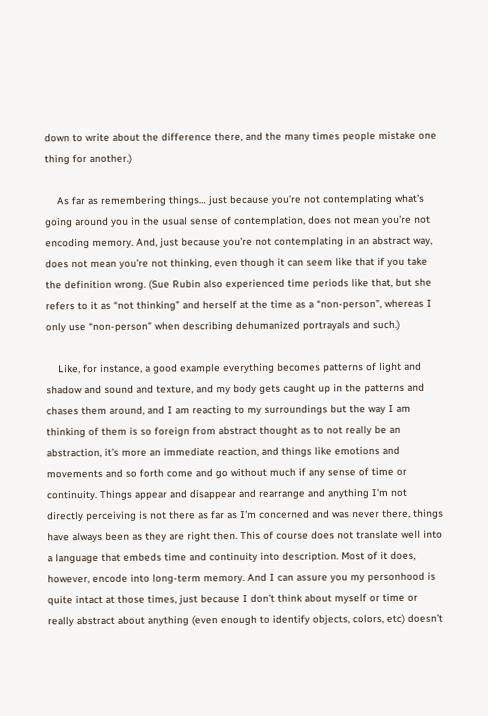down to write about the difference there, and the many times people mistake one thing for another.)

    As far as remembering things… just because you’re not contemplating what’s going around you in the usual sense of contemplation, does not mean you’re not encoding memory. And, just because you’re not contemplating in an abstract way, does not mean you’re not thinking, even though it can seem like that if you take the definition wrong. (Sue Rubin also experienced time periods like that, but she refers to it as “not thinking” and herself at the time as a “non-person”, whereas I only use “non-person” when describing dehumanized portrayals and such.)

    Like, for instance, a good example everything becomes patterns of light and shadow and sound and texture, and my body gets caught up in the patterns and chases them around, and I am reacting to my surroundings but the way I am thinking of them is so foreign from abstract thought as to not really be an abstraction, it’s more an immediate reaction, and things like emotions and movements and so forth come and go without much if any sense of time or continuity. Things appear and disappear and rearrange and anything I’m not directly perceiving is not there as far as I’m concerned and was never there, things have always been as they are right then. This of course does not translate well into a language that embeds time and continuity into description. Most of it does, however, encode into long-term memory. And I can assure you my personhood is quite intact at those times, just because I don’t think about myself or time or really abstract about anything (even enough to identify objects, colors, etc) doesn’t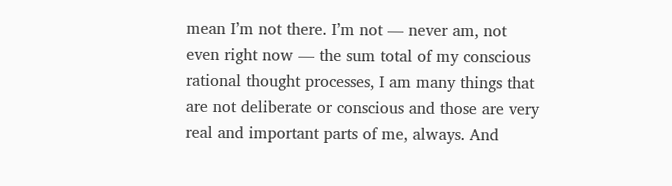mean I’m not there. I’m not — never am, not even right now — the sum total of my conscious rational thought processes, I am many things that are not deliberate or conscious and those are very real and important parts of me, always. And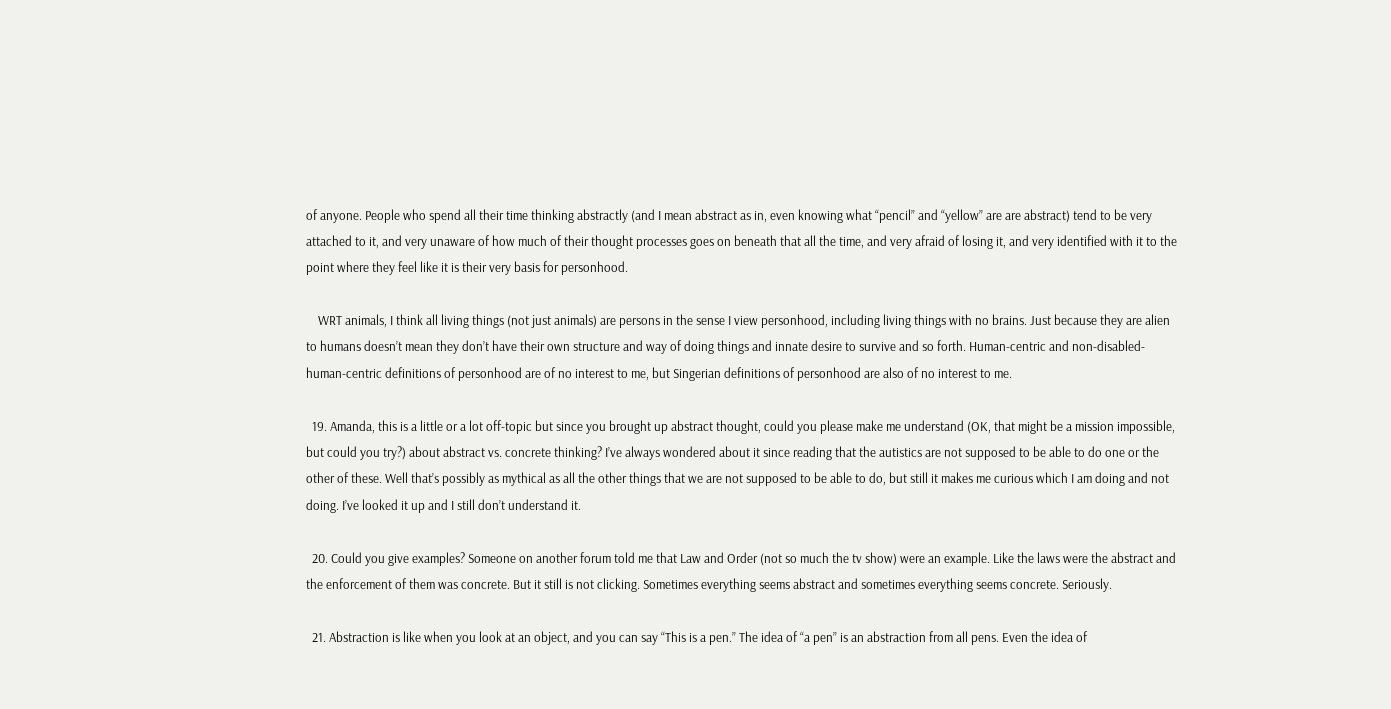of anyone. People who spend all their time thinking abstractly (and I mean abstract as in, even knowing what “pencil” and “yellow” are are abstract) tend to be very attached to it, and very unaware of how much of their thought processes goes on beneath that all the time, and very afraid of losing it, and very identified with it to the point where they feel like it is their very basis for personhood.

    WRT animals, I think all living things (not just animals) are persons in the sense I view personhood, including living things with no brains. Just because they are alien to humans doesn’t mean they don’t have their own structure and way of doing things and innate desire to survive and so forth. Human-centric and non-disabled-human-centric definitions of personhood are of no interest to me, but Singerian definitions of personhood are also of no interest to me.

  19. Amanda, this is a little or a lot off-topic but since you brought up abstract thought, could you please make me understand (OK, that might be a mission impossible, but could you try?) about abstract vs. concrete thinking? I’ve always wondered about it since reading that the autistics are not supposed to be able to do one or the other of these. Well that’s possibly as mythical as all the other things that we are not supposed to be able to do, but still it makes me curious which I am doing and not doing. I’ve looked it up and I still don’t understand it.

  20. Could you give examples? Someone on another forum told me that Law and Order (not so much the tv show) were an example. Like the laws were the abstract and the enforcement of them was concrete. But it still is not clicking. Sometimes everything seems abstract and sometimes everything seems concrete. Seriously.

  21. Abstraction is like when you look at an object, and you can say “This is a pen.” The idea of “a pen” is an abstraction from all pens. Even the idea of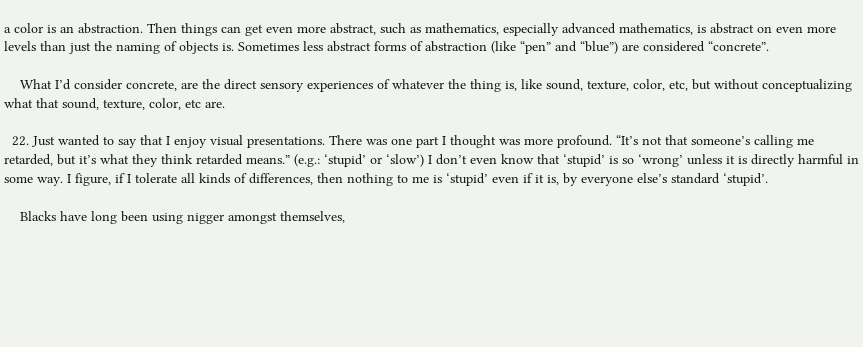a color is an abstraction. Then things can get even more abstract, such as mathematics, especially advanced mathematics, is abstract on even more levels than just the naming of objects is. Sometimes less abstract forms of abstraction (like “pen” and “blue”) are considered “concrete”.

    What I’d consider concrete, are the direct sensory experiences of whatever the thing is, like sound, texture, color, etc, but without conceptualizing what that sound, texture, color, etc are.

  22. Just wanted to say that I enjoy visual presentations. There was one part I thought was more profound. “It’s not that someone’s calling me retarded, but it’s what they think retarded means.” (e.g.: ‘stupid’ or ‘slow’) I don’t even know that ‘stupid’ is so ‘wrong’ unless it is directly harmful in some way. I figure, if I tolerate all kinds of differences, then nothing to me is ‘stupid’ even if it is, by everyone else’s standard ‘stupid’.

    Blacks have long been using nigger amongst themselves,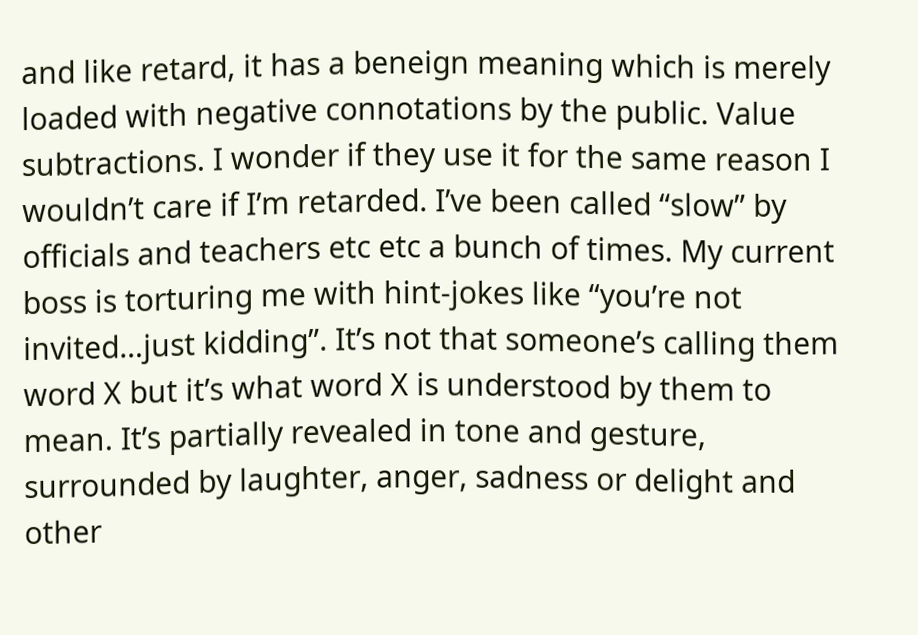and like retard, it has a beneign meaning which is merely loaded with negative connotations by the public. Value subtractions. I wonder if they use it for the same reason I wouldn’t care if I’m retarded. I’ve been called “slow” by officials and teachers etc etc a bunch of times. My current boss is torturing me with hint-jokes like “you’re not invited…just kidding”. It’s not that someone’s calling them word X but it’s what word X is understood by them to mean. It’s partially revealed in tone and gesture, surrounded by laughter, anger, sadness or delight and other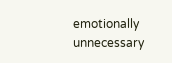emotionally unnecessary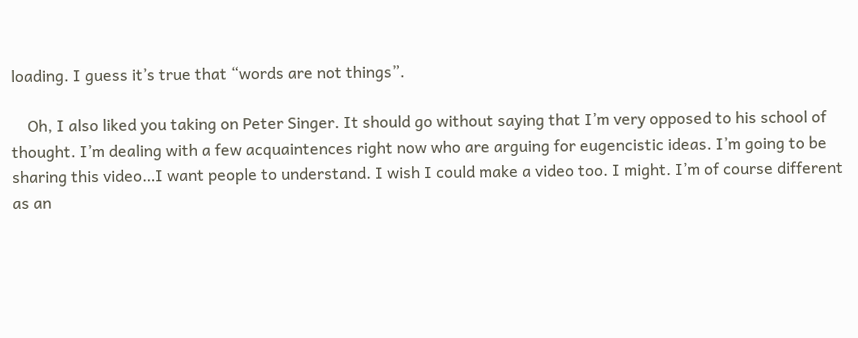loading. I guess it’s true that “words are not things”.

    Oh, I also liked you taking on Peter Singer. It should go without saying that I’m very opposed to his school of thought. I’m dealing with a few acquaintences right now who are arguing for eugencistic ideas. I’m going to be sharing this video…I want people to understand. I wish I could make a video too. I might. I’m of course different as an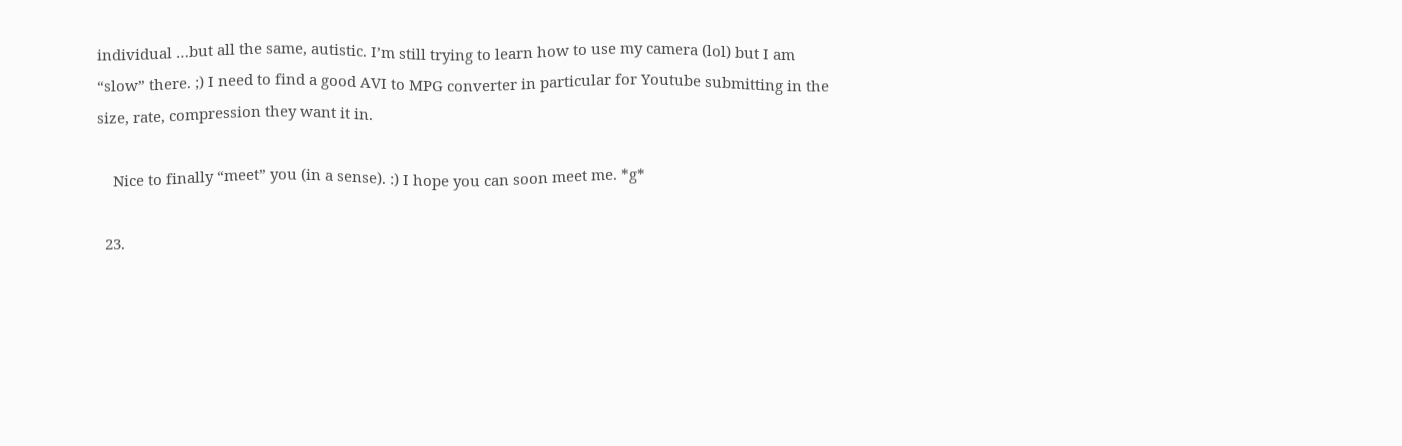individual …but all the same, autistic. I’m still trying to learn how to use my camera (lol) but I am “slow” there. ;) I need to find a good AVI to MPG converter in particular for Youtube submitting in the size, rate, compression they want it in.

    Nice to finally “meet” you (in a sense). :) I hope you can soon meet me. *g*

  23.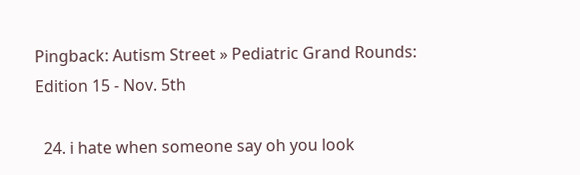Pingback: Autism Street » Pediatric Grand Rounds: Edition 15 - Nov. 5th

  24. i hate when someone say oh you look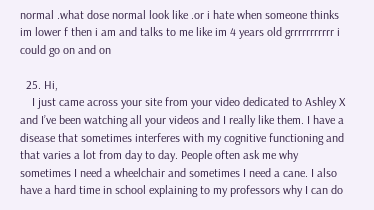normal .what dose normal look like .or i hate when someone thinks im lower f then i am and talks to me like im 4 years old grrrrrrrrrrr i could go on and on

  25. Hi,
    I just came across your site from your video dedicated to Ashley X and I’ve been watching all your videos and I really like them. I have a disease that sometimes interferes with my cognitive functioning and that varies a lot from day to day. People often ask me why sometimes I need a wheelchair and sometimes I need a cane. I also have a hard time in school explaining to my professors why I can do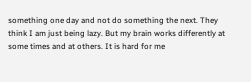something one day and not do something the next. They think I am just being lazy. But my brain works differently at some times and at others. It is hard for me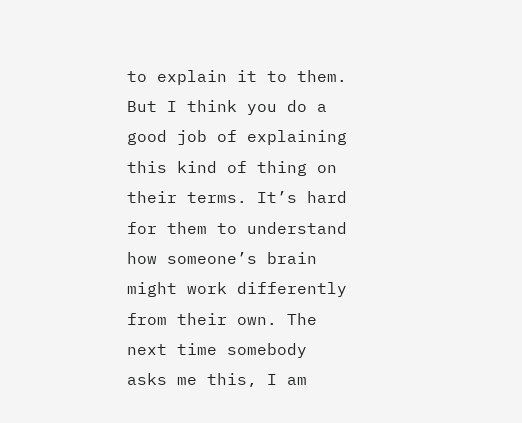to explain it to them. But I think you do a good job of explaining this kind of thing on their terms. It’s hard for them to understand how someone’s brain might work differently from their own. The next time somebody asks me this, I am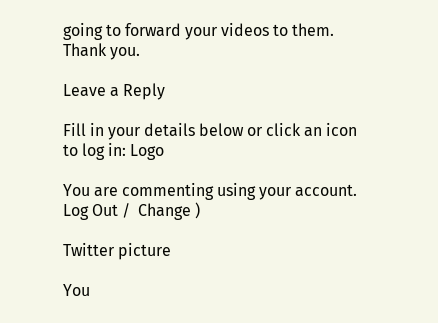going to forward your videos to them. Thank you.

Leave a Reply

Fill in your details below or click an icon to log in: Logo

You are commenting using your account. Log Out /  Change )

Twitter picture

You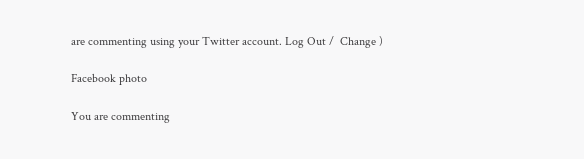are commenting using your Twitter account. Log Out /  Change )

Facebook photo

You are commenting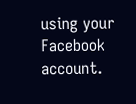using your Facebook account.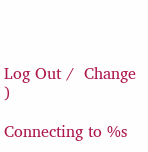Log Out /  Change )

Connecting to %s